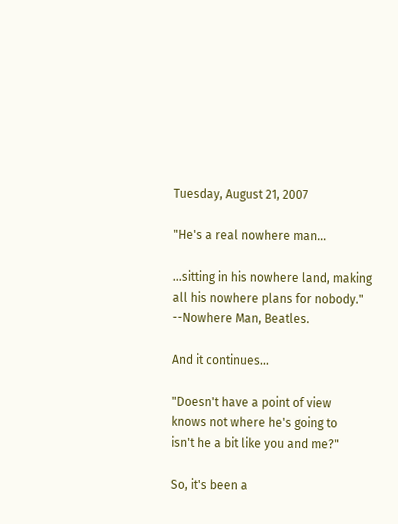Tuesday, August 21, 2007

"He's a real nowhere man...

...sitting in his nowhere land, making all his nowhere plans for nobody." --Nowhere Man, Beatles.

And it continues...

"Doesn't have a point of view
knows not where he's going to
isn't he a bit like you and me?"

So, it's been a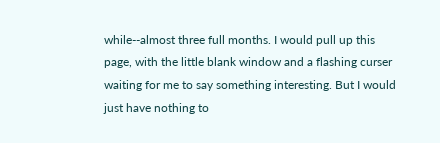while--almost three full months. I would pull up this page, with the little blank window and a flashing curser waiting for me to say something interesting. But I would just have nothing to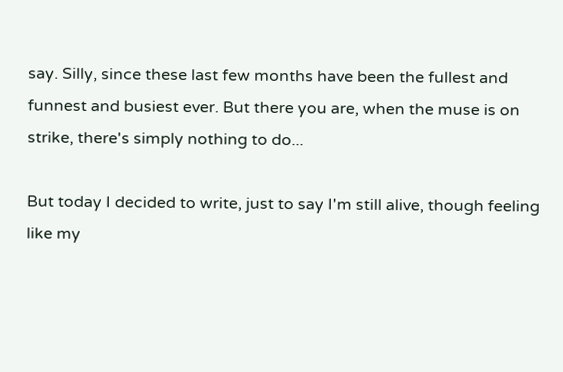say. Silly, since these last few months have been the fullest and funnest and busiest ever. But there you are, when the muse is on strike, there's simply nothing to do...

But today I decided to write, just to say I'm still alive, though feeling like my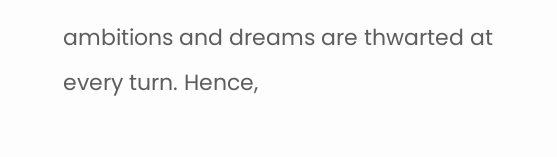ambitions and dreams are thwarted at every turn. Hence,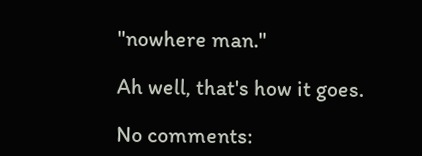"nowhere man."

Ah well, that's how it goes.

No comments: